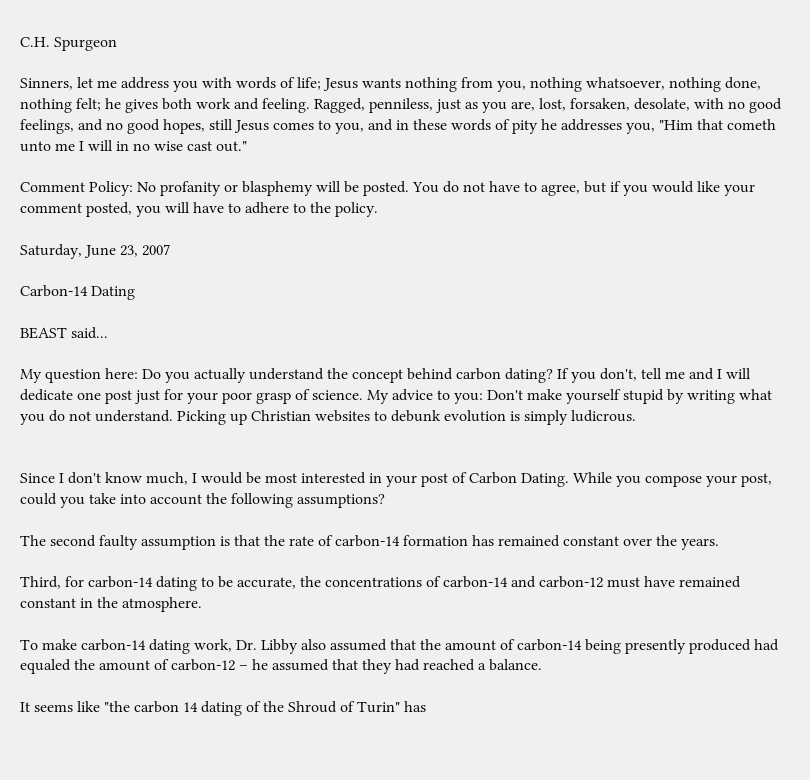C.H. Spurgeon

Sinners, let me address you with words of life; Jesus wants nothing from you, nothing whatsoever, nothing done, nothing felt; he gives both work and feeling. Ragged, penniless, just as you are, lost, forsaken, desolate, with no good feelings, and no good hopes, still Jesus comes to you, and in these words of pity he addresses you, "Him that cometh unto me I will in no wise cast out."

Comment Policy: No profanity or blasphemy will be posted. You do not have to agree, but if you would like your comment posted, you will have to adhere to the policy.

Saturday, June 23, 2007

Carbon-14 Dating

BEAST said...

My question here: Do you actually understand the concept behind carbon dating? If you don't, tell me and I will dedicate one post just for your poor grasp of science. My advice to you: Don't make yourself stupid by writing what you do not understand. Picking up Christian websites to debunk evolution is simply ludicrous.


Since I don't know much, I would be most interested in your post of Carbon Dating. While you compose your post, could you take into account the following assumptions?

The second faulty assumption is that the rate of carbon-14 formation has remained constant over the years.

Third, for carbon-14 dating to be accurate, the concentrations of carbon-14 and carbon-12 must have remained constant in the atmosphere.

To make carbon-14 dating work, Dr. Libby also assumed that the amount of carbon-14 being presently produced had equaled the amount of carbon-12 – he assumed that they had reached a balance.

It seems like "the carbon 14 dating of the Shroud of Turin" has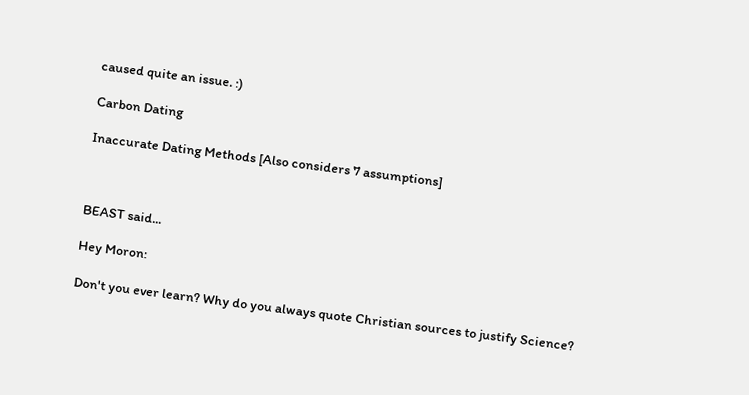caused quite an issue. :)

Carbon Dating

Inaccurate Dating Methods [Also considers 7 assumptions]



BEAST said...

Hey Moron:

Don't you ever learn? Why do you always quote Christian sources to justify Science?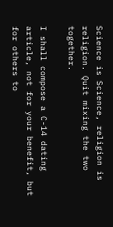Science is Science, religion is religion. Quit mixing the two together.

I shall compose a C-14 dating article, not for your benefit, but for others to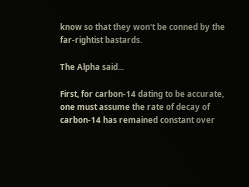know so that they won't be conned by the far-rightist bastards.

The Alpha said...

First, for carbon-14 dating to be accurate, one must assume the rate of decay of carbon-14 has remained constant over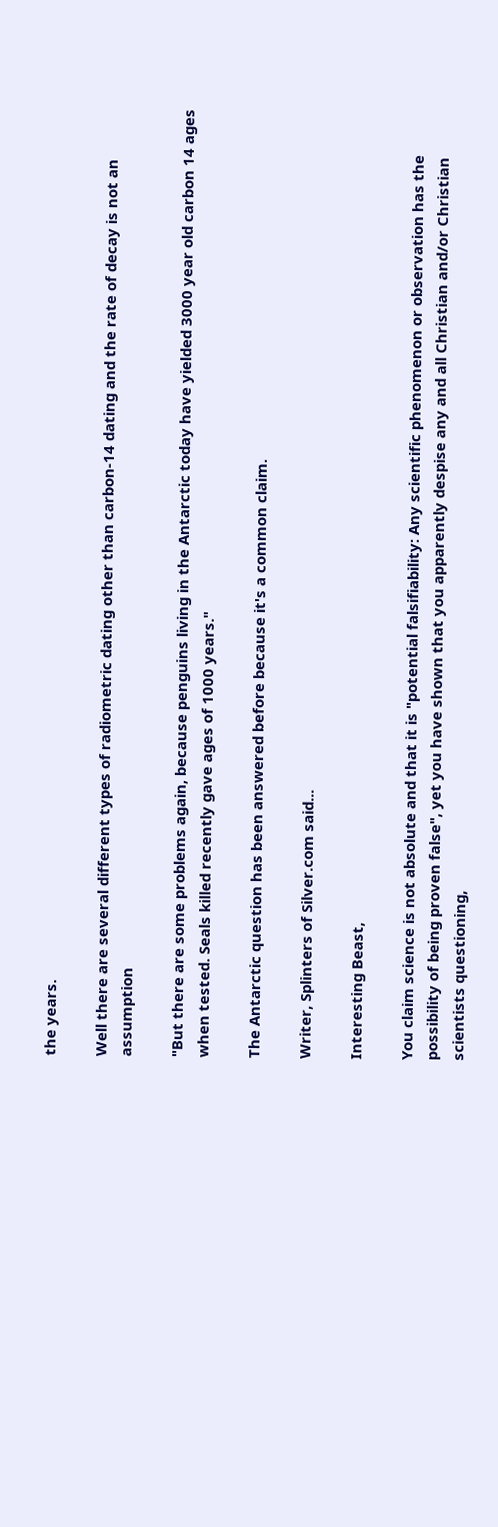the years.

Well there are several different types of radiometric dating other than carbon-14 dating and the rate of decay is not an assumption

"But there are some problems again, because penguins living in the Antarctic today have yielded 3000 year old carbon 14 ages when tested. Seals killed recently gave ages of 1000 years."

The Antarctic question has been answered before because it's a common claim.

Writer, Splinters of Silver.com said...

Interesting Beast,

You claim science is not absolute and that it is "potential falsifiability: Any scientific phenomenon or observation has the possibility of being proven false", yet you have shown that you apparently despise any and all Christian and/or Christian scientists questioning,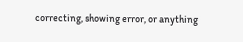correcting, showing error, or anything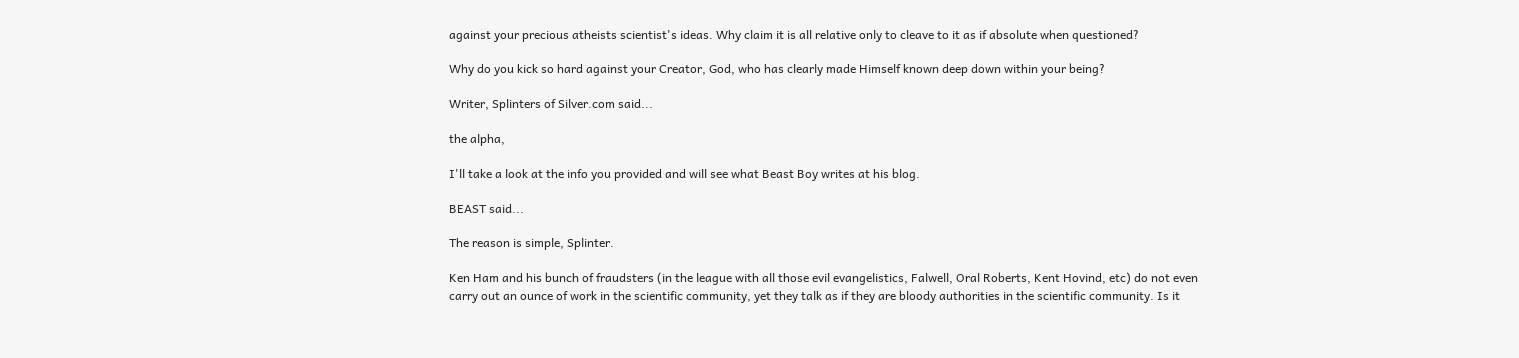against your precious atheists scientist's ideas. Why claim it is all relative only to cleave to it as if absolute when questioned?

Why do you kick so hard against your Creator, God, who has clearly made Himself known deep down within your being?

Writer, Splinters of Silver.com said...

the alpha,

I'll take a look at the info you provided and will see what Beast Boy writes at his blog.

BEAST said...

The reason is simple, Splinter.

Ken Ham and his bunch of fraudsters (in the league with all those evil evangelistics, Falwell, Oral Roberts, Kent Hovind, etc) do not even carry out an ounce of work in the scientific community, yet they talk as if they are bloody authorities in the scientific community. Is it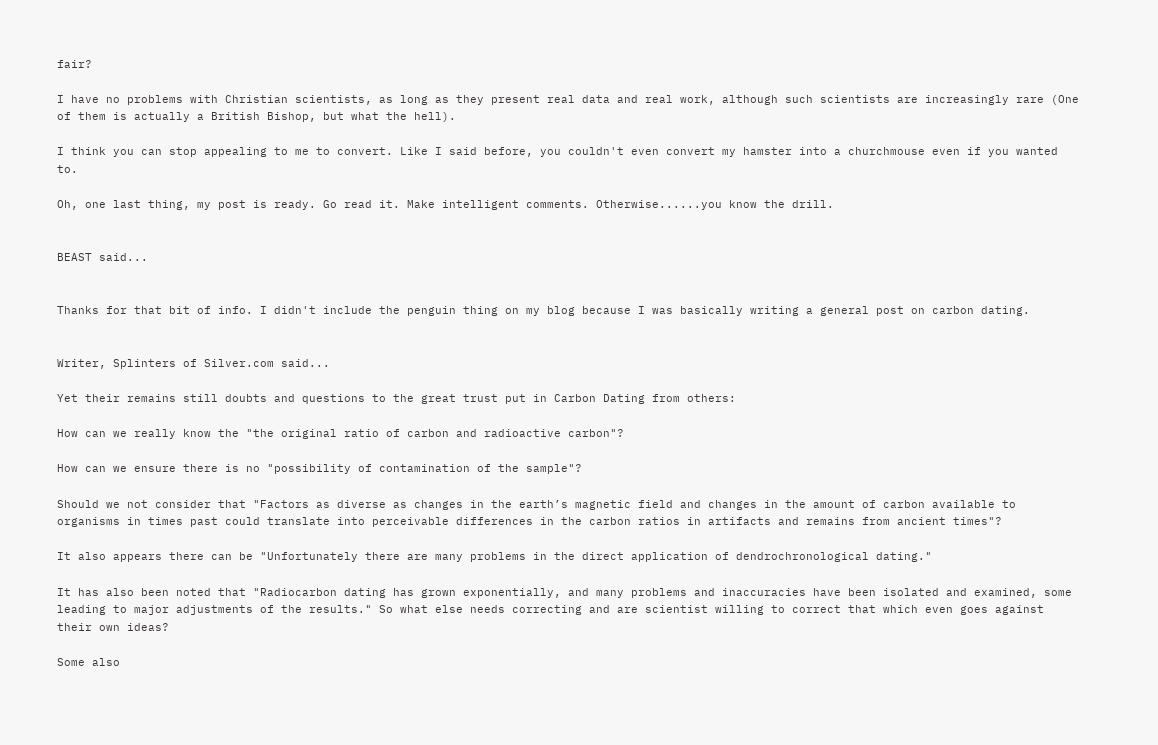fair?

I have no problems with Christian scientists, as long as they present real data and real work, although such scientists are increasingly rare (One of them is actually a British Bishop, but what the hell).

I think you can stop appealing to me to convert. Like I said before, you couldn't even convert my hamster into a churchmouse even if you wanted to.

Oh, one last thing, my post is ready. Go read it. Make intelligent comments. Otherwise......you know the drill.


BEAST said...


Thanks for that bit of info. I didn't include the penguin thing on my blog because I was basically writing a general post on carbon dating.


Writer, Splinters of Silver.com said...

Yet their remains still doubts and questions to the great trust put in Carbon Dating from others:

How can we really know the "the original ratio of carbon and radioactive carbon"?

How can we ensure there is no "possibility of contamination of the sample"?

Should we not consider that "Factors as diverse as changes in the earth’s magnetic field and changes in the amount of carbon available to organisms in times past could translate into perceivable differences in the carbon ratios in artifacts and remains from ancient times"?

It also appears there can be "Unfortunately there are many problems in the direct application of dendrochronological dating."

It has also been noted that "Radiocarbon dating has grown exponentially, and many problems and inaccuracies have been isolated and examined, some leading to major adjustments of the results." So what else needs correcting and are scientist willing to correct that which even goes against their own ideas?

Some also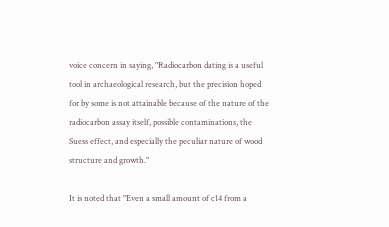voice concern in saying, "Radiocarbon dating is a useful tool in archaeological research, but the precision hoped for by some is not attainable because of the nature of the radiocarbon assay itself, possible contaminations, the Suess effect, and especially the peculiar nature of wood structure and growth."

It is noted that "Even a small amount of c14 from a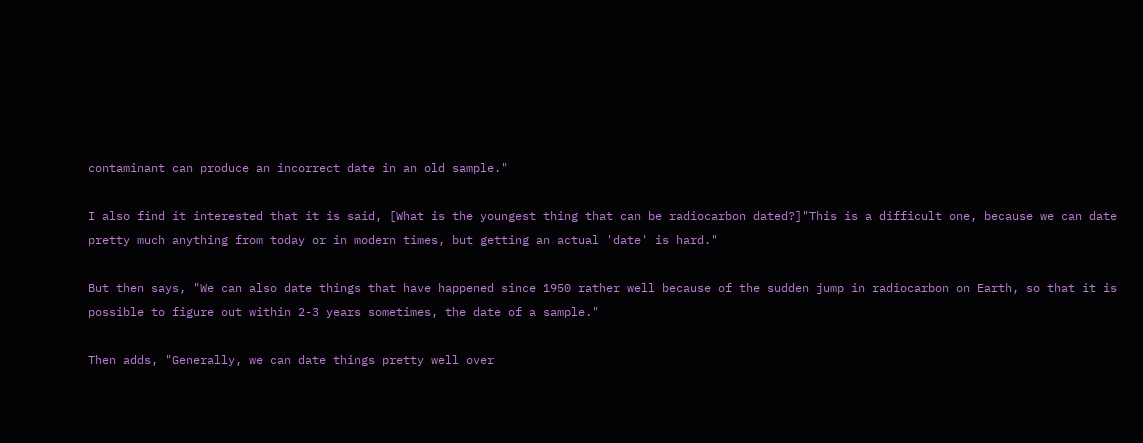contaminant can produce an incorrect date in an old sample."

I also find it interested that it is said, [What is the youngest thing that can be radiocarbon dated?]"This is a difficult one, because we can date pretty much anything from today or in modern times, but getting an actual 'date' is hard."

But then says, "We can also date things that have happened since 1950 rather well because of the sudden jump in radiocarbon on Earth, so that it is possible to figure out within 2-3 years sometimes, the date of a sample."

Then adds, "Generally, we can date things pretty well over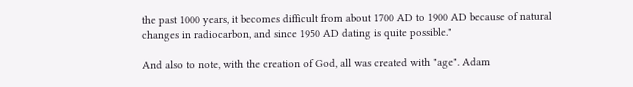the past 1000 years, it becomes difficult from about 1700 AD to 1900 AD because of natural changes in radiocarbon, and since 1950 AD dating is quite possible."

And also to note, with the creation of God, all was created with "age". Adam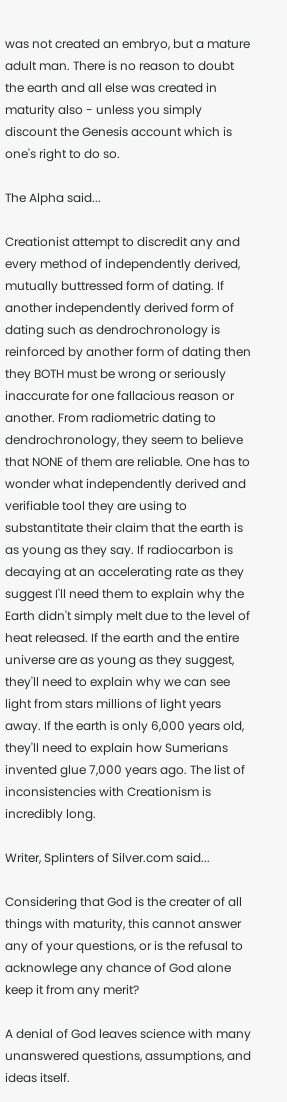was not created an embryo, but a mature adult man. There is no reason to doubt the earth and all else was created in maturity also - unless you simply discount the Genesis account which is one's right to do so.

The Alpha said...

Creationist attempt to discredit any and every method of independently derived, mutually buttressed form of dating. If another independently derived form of dating such as dendrochronology is reinforced by another form of dating then they BOTH must be wrong or seriously inaccurate for one fallacious reason or another. From radiometric dating to dendrochronology, they seem to believe that NONE of them are reliable. One has to wonder what independently derived and verifiable tool they are using to substantitate their claim that the earth is as young as they say. If radiocarbon is decaying at an accelerating rate as they suggest I'll need them to explain why the Earth didn't simply melt due to the level of heat released. If the earth and the entire universe are as young as they suggest, they'll need to explain why we can see light from stars millions of light years away. If the earth is only 6,000 years old, they'll need to explain how Sumerians invented glue 7,000 years ago. The list of inconsistencies with Creationism is incredibly long.

Writer, Splinters of Silver.com said...

Considering that God is the creater of all things with maturity, this cannot answer any of your questions, or is the refusal to acknowlege any chance of God alone keep it from any merit?

A denial of God leaves science with many unanswered questions, assumptions, and ideas itself.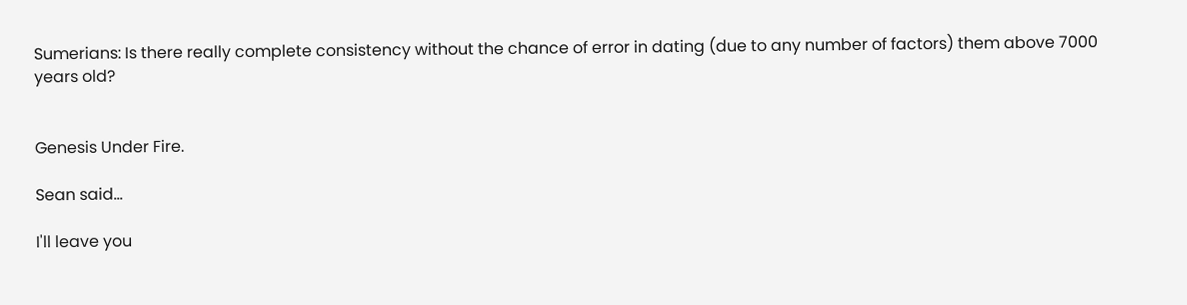Sumerians: Is there really complete consistency without the chance of error in dating (due to any number of factors) them above 7000 years old?


Genesis Under Fire.

Sean said...

I'll leave you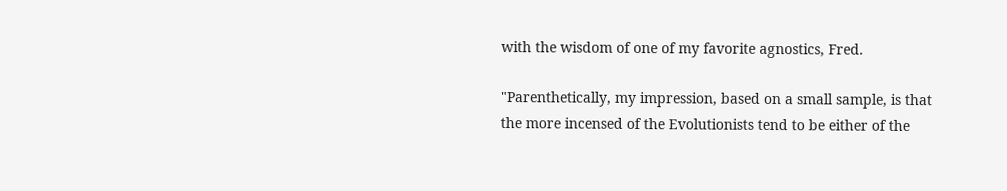with the wisdom of one of my favorite agnostics, Fred.

"Parenthetically, my impression, based on a small sample, is that the more incensed of the Evolutionists tend to be either of the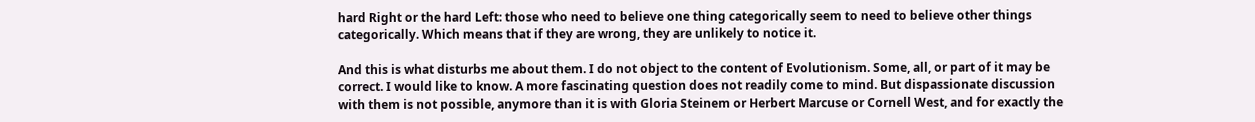hard Right or the hard Left: those who need to believe one thing categorically seem to need to believe other things categorically. Which means that if they are wrong, they are unlikely to notice it.

And this is what disturbs me about them. I do not object to the content of Evolutionism. Some, all, or part of it may be correct. I would like to know. A more fascinating question does not readily come to mind. But dispassionate discussion with them is not possible, anymore than it is with Gloria Steinem or Herbert Marcuse or Cornell West, and for exactly the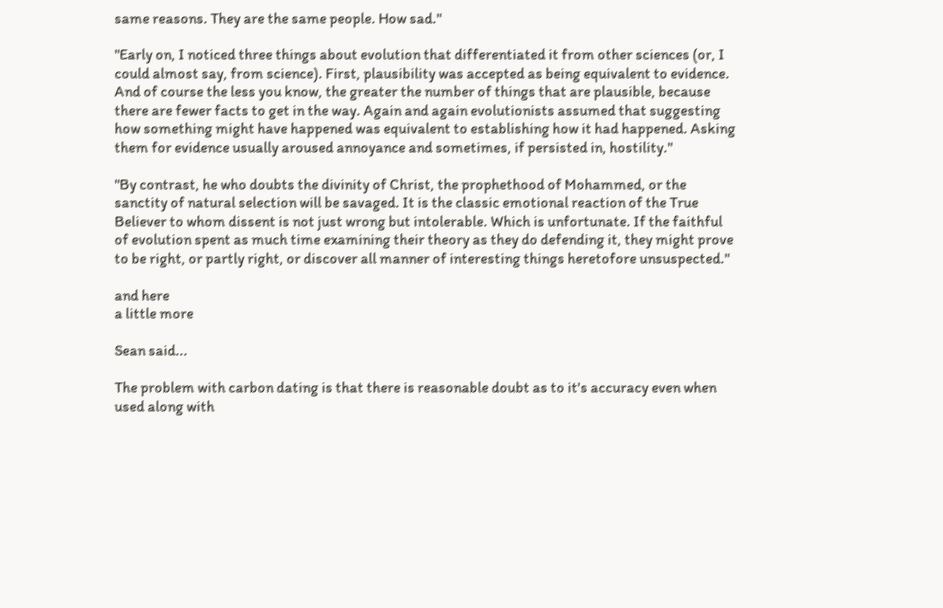same reasons. They are the same people. How sad."

"Early on, I noticed three things about evolution that differentiated it from other sciences (or, I could almost say, from science). First, plausibility was accepted as being equivalent to evidence. And of course the less you know, the greater the number of things that are plausible, because there are fewer facts to get in the way. Again and again evolutionists assumed that suggesting how something might have happened was equivalent to establishing how it had happened. Asking them for evidence usually aroused annoyance and sometimes, if persisted in, hostility."

"By contrast, he who doubts the divinity of Christ, the prophethood of Mohammed, or the sanctity of natural selection will be savaged. It is the classic emotional reaction of the True Believer to whom dissent is not just wrong but intolerable. Which is unfortunate. If the faithful of evolution spent as much time examining their theory as they do defending it, they might prove to be right, or partly right, or discover all manner of interesting things heretofore unsuspected."

and here
a little more

Sean said...

The problem with carbon dating is that there is reasonable doubt as to it's accuracy even when used along with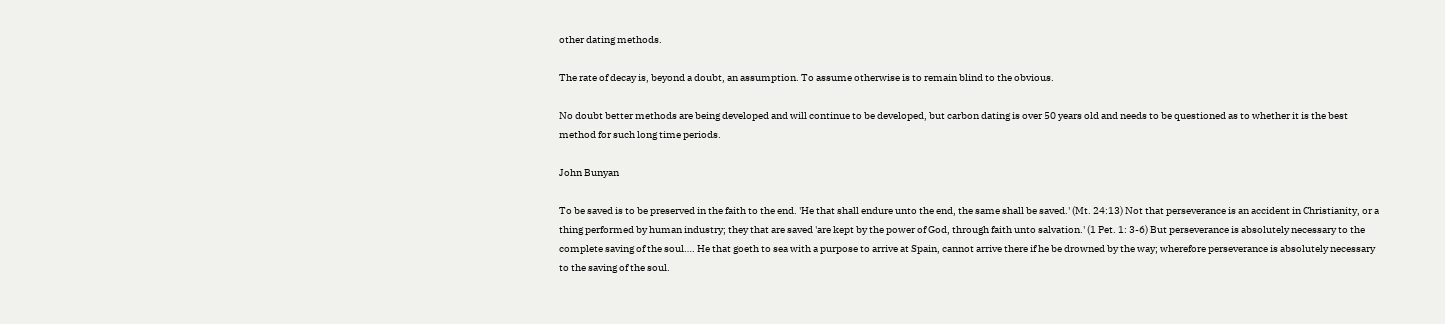other dating methods.

The rate of decay is, beyond a doubt, an assumption. To assume otherwise is to remain blind to the obvious.

No doubt better methods are being developed and will continue to be developed, but carbon dating is over 50 years old and needs to be questioned as to whether it is the best method for such long time periods.

John Bunyan

To be saved is to be preserved in the faith to the end. 'He that shall endure unto the end, the same shall be saved.' (Mt. 24:13) Not that perseverance is an accident in Christianity, or a thing performed by human industry; they that are saved 'are kept by the power of God, through faith unto salvation.' (1 Pet. 1: 3-6) But perseverance is absolutely necessary to the complete saving of the soul…. He that goeth to sea with a purpose to arrive at Spain, cannot arrive there if he be drowned by the way; wherefore perseverance is absolutely necessary to the saving of the soul.